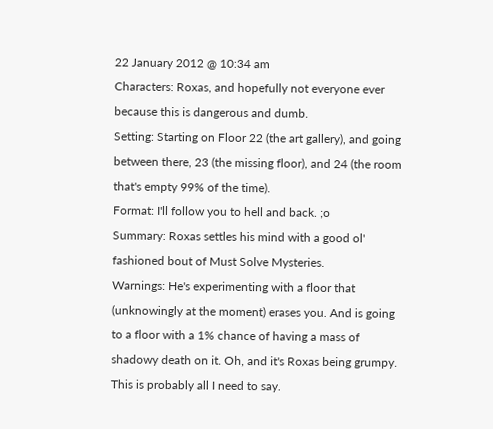22 January 2012 @ 10:34 am
Characters: Roxas, and hopefully not everyone ever because this is dangerous and dumb.
Setting: Starting on Floor 22 (the art gallery), and going between there, 23 (the missing floor), and 24 (the room that's empty 99% of the time).
Format: I'll follow you to hell and back. ;o
Summary: Roxas settles his mind with a good ol' fashioned bout of Must Solve Mysteries.
Warnings: He's experimenting with a floor that (unknowingly at the moment) erases you. And is going to a floor with a 1% chance of having a mass of shadowy death on it. Oh, and it's Roxas being grumpy. This is probably all I need to say.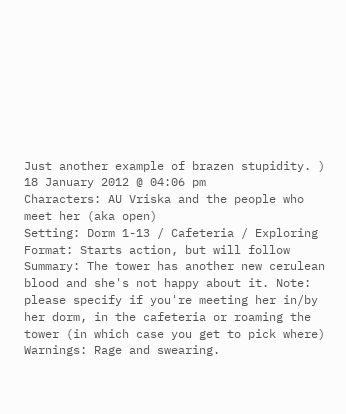Just another example of brazen stupidity. )
18 January 2012 @ 04:06 pm
Characters: AU Vriska and the people who meet her (aka open)
Setting: Dorm 1-13 / Cafeteria / Exploring
Format: Starts action, but will follow
Summary: The tower has another new cerulean blood and she's not happy about it. Note: please specify if you're meeting her in/by her dorm, in the cafeteria or roaming the tower (in which case you get to pick where)
Warnings: Rage and swearing.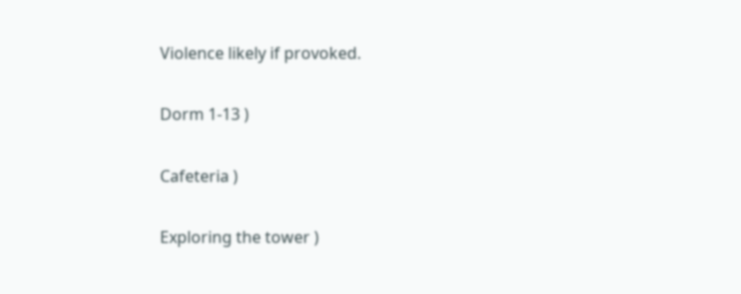Violence likely if provoked.

Dorm 1-13 )

Cafeteria )

Exploring the tower )